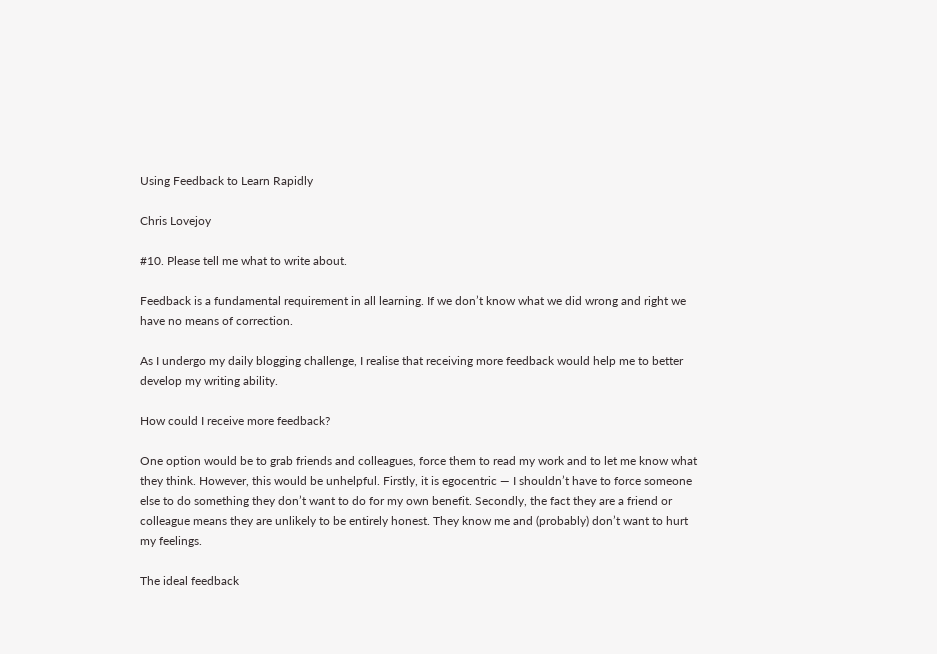Using Feedback to Learn Rapidly

Chris Lovejoy

#10. Please tell me what to write about.

Feedback is a fundamental requirement in all learning. If we don’t know what we did wrong and right we have no means of correction.

As I undergo my daily blogging challenge, I realise that receiving more feedback would help me to better develop my writing ability.

How could I receive more feedback?

One option would be to grab friends and colleagues, force them to read my work and to let me know what they think. However, this would be unhelpful. Firstly, it is egocentric — I shouldn’t have to force someone else to do something they don’t want to do for my own benefit. Secondly, the fact they are a friend or colleague means they are unlikely to be entirely honest. They know me and (probably) don’t want to hurt my feelings.

The ideal feedback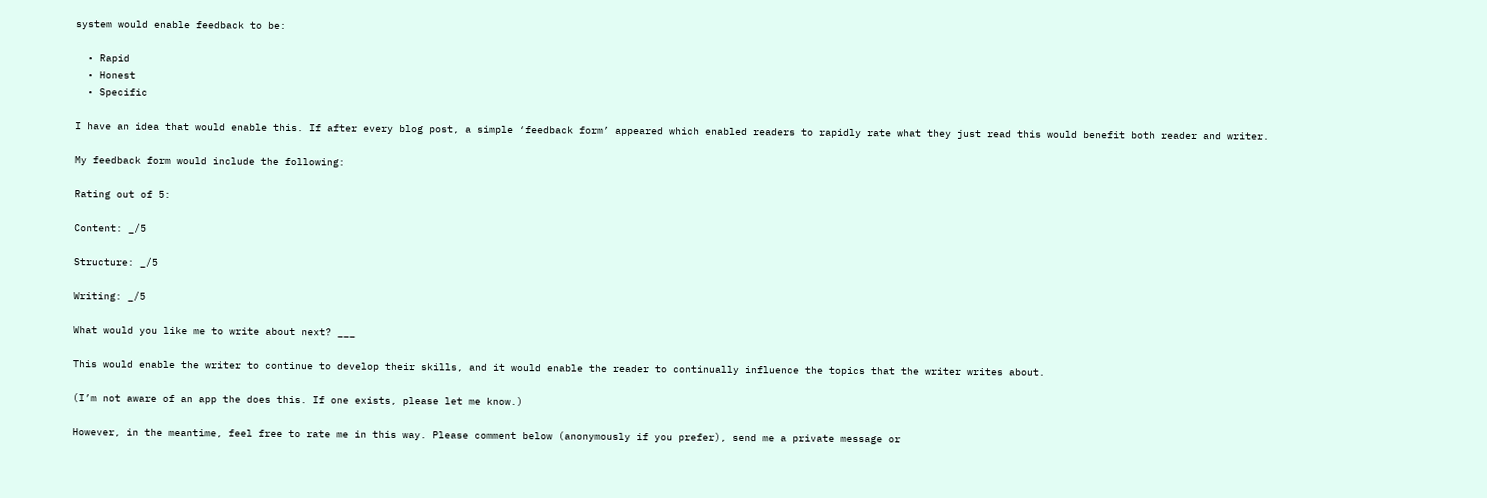system would enable feedback to be:

  • Rapid
  • Honest
  • Specific

I have an idea that would enable this. If after every blog post, a simple ‘feedback form’ appeared which enabled readers to rapidly rate what they just read this would benefit both reader and writer.

My feedback form would include the following:

Rating out of 5:

Content: _/5

Structure: _/5

Writing: _/5

What would you like me to write about next? ___

This would enable the writer to continue to develop their skills, and it would enable the reader to continually influence the topics that the writer writes about.

(I’m not aware of an app the does this. If one exists, please let me know.)

However, in the meantime, feel free to rate me in this way. Please comment below (anonymously if you prefer), send me a private message or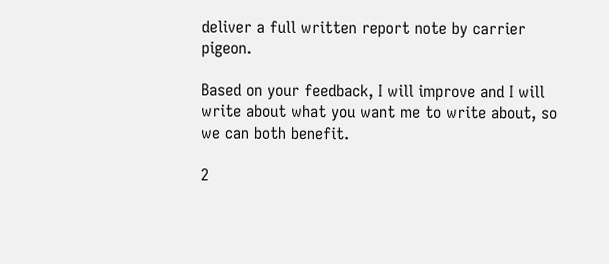deliver a full written report note by carrier pigeon.

Based on your feedback, I will improve and I will write about what you want me to write about, so we can both benefit.

2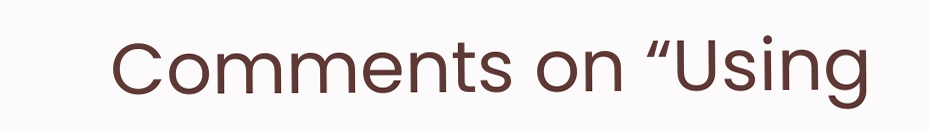Comments on “Using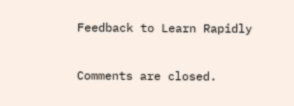Feedback to Learn Rapidly

Comments are closed.